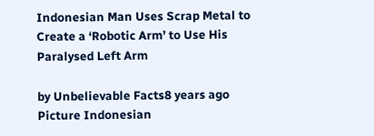Indonesian Man Uses Scrap Metal to Create a ‘Robotic Arm’ to Use His Paralysed Left Arm

by Unbelievable Facts8 years ago
Picture Indonesian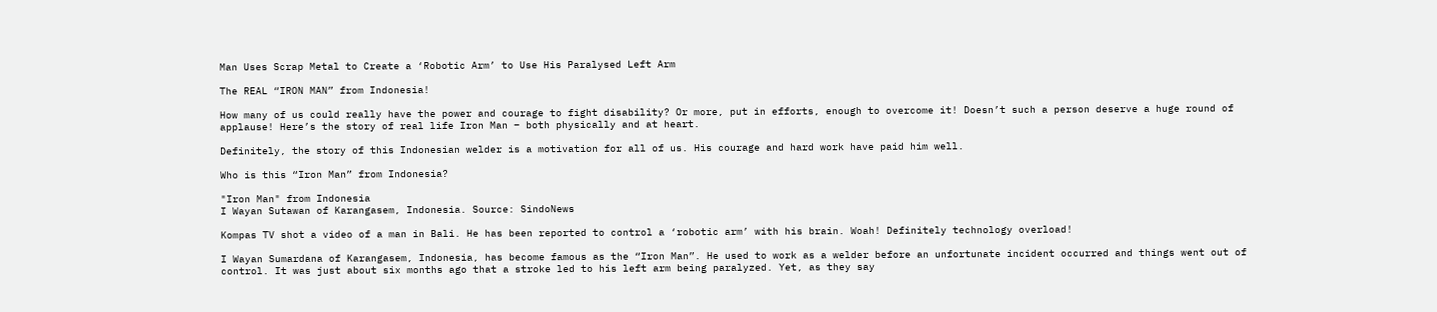Man Uses Scrap Metal to Create a ‘Robotic Arm’ to Use His Paralysed Left Arm

The REAL “IRON MAN” from Indonesia!

How many of us could really have the power and courage to fight disability? Or more, put in efforts, enough to overcome it! Doesn’t such a person deserve a huge round of applause! Here’s the story of real life Iron Man – both physically and at heart.

Definitely, the story of this Indonesian welder is a motivation for all of us. His courage and hard work have paid him well.

Who is this “Iron Man” from Indonesia?

"Iron Man" from Indonesia
I Wayan Sutawan of Karangasem, Indonesia. Source: SindoNews

Kompas TV shot a video of a man in Bali. He has been reported to control a ‘robotic arm’ with his brain. Woah! Definitely technology overload!

I Wayan Sumardana of Karangasem, Indonesia, has become famous as the “Iron Man”. He used to work as a welder before an unfortunate incident occurred and things went out of control. It was just about six months ago that a stroke led to his left arm being paralyzed. Yet, as they say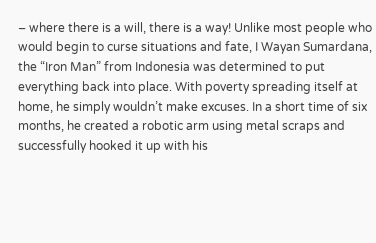– where there is a will, there is a way! Unlike most people who would begin to curse situations and fate, I Wayan Sumardana, the “Iron Man” from Indonesia was determined to put everything back into place. With poverty spreading itself at home, he simply wouldn’t make excuses. In a short time of six months, he created a robotic arm using metal scraps and successfully hooked it up with his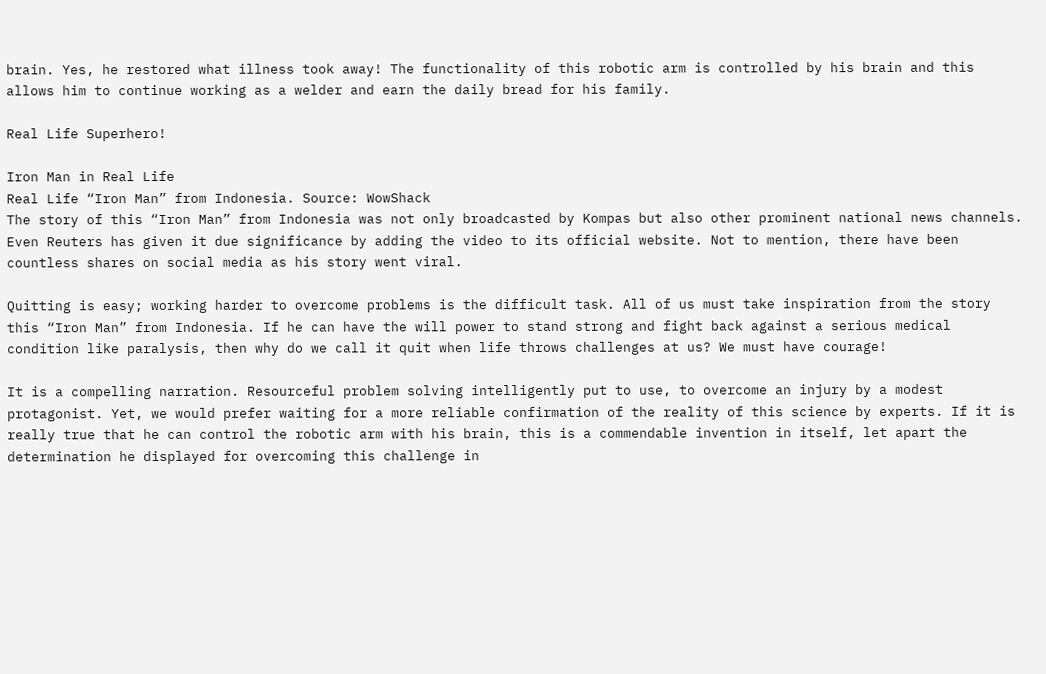brain. Yes, he restored what illness took away! The functionality of this robotic arm is controlled by his brain and this allows him to continue working as a welder and earn the daily bread for his family.

Real Life Superhero!

Iron Man in Real Life
Real Life “Iron Man” from Indonesia. Source: WowShack
The story of this “Iron Man” from Indonesia was not only broadcasted by Kompas but also other prominent national news channels. Even Reuters has given it due significance by adding the video to its official website. Not to mention, there have been countless shares on social media as his story went viral.

Quitting is easy; working harder to overcome problems is the difficult task. All of us must take inspiration from the story this “Iron Man” from Indonesia. If he can have the will power to stand strong and fight back against a serious medical condition like paralysis, then why do we call it quit when life throws challenges at us? We must have courage!

It is a compelling narration. Resourceful problem solving intelligently put to use, to overcome an injury by a modest protagonist. Yet, we would prefer waiting for a more reliable confirmation of the reality of this science by experts. If it is really true that he can control the robotic arm with his brain, this is a commendable invention in itself, let apart the determination he displayed for overcoming this challenge in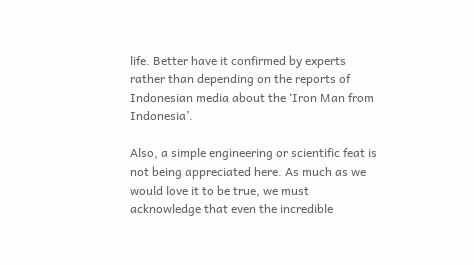life. Better have it confirmed by experts rather than depending on the reports of Indonesian media about the ‘Iron Man from Indonesia’.

Also, a simple engineering or scientific feat is not being appreciated here. As much as we would love it to be true, we must acknowledge that even the incredible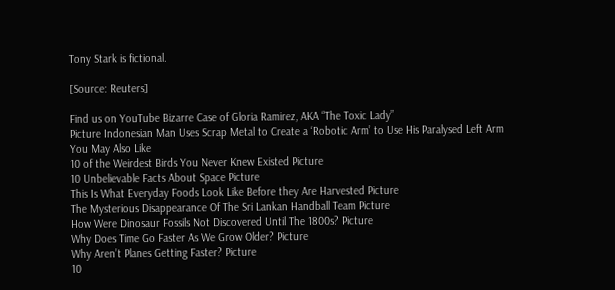Tony Stark is fictional.

[Source: Reuters]

Find us on YouTube Bizarre Case of Gloria Ramirez, AKA “The Toxic Lady”
Picture Indonesian Man Uses Scrap Metal to Create a ‘Robotic Arm’ to Use His Paralysed Left Arm
You May Also Like
10 of the Weirdest Birds You Never Knew Existed Picture
10 Unbelievable Facts About Space Picture
This Is What Everyday Foods Look Like Before they Are Harvested Picture
The Mysterious Disappearance Of The Sri Lankan Handball Team Picture
How Were Dinosaur Fossils Not Discovered Until The 1800s? Picture
Why Does Time Go Faster As We Grow Older? Picture
Why Aren’t Planes Getting Faster? Picture
10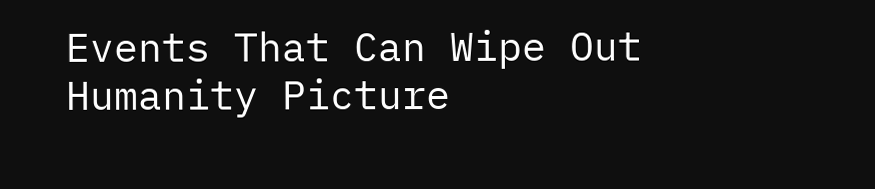Events That Can Wipe Out Humanity Picture